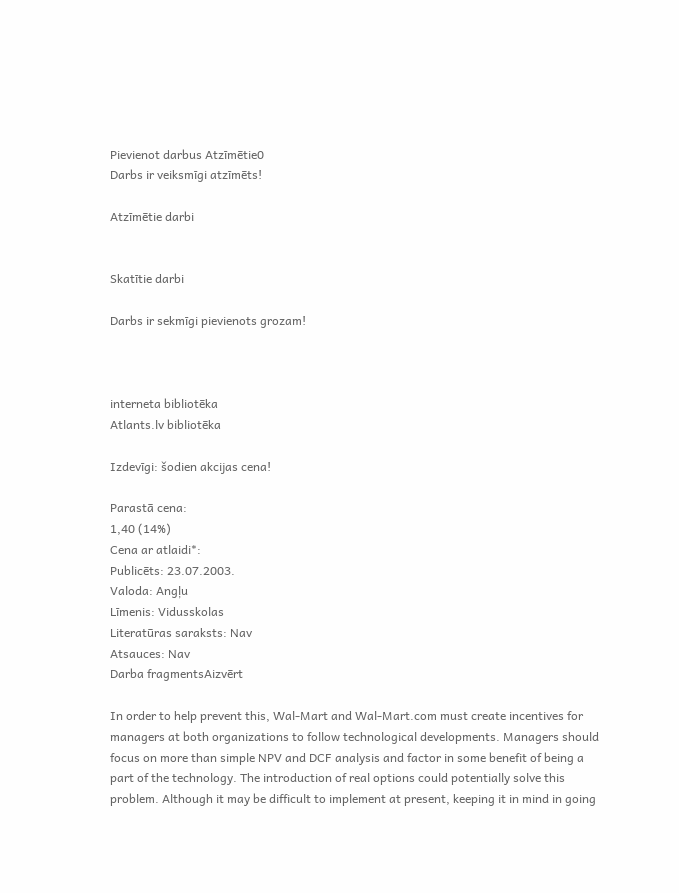Pievienot darbus Atzīmētie0
Darbs ir veiksmīgi atzīmēts!

Atzīmētie darbi


Skatītie darbi

Darbs ir sekmīgi pievienots grozam!



interneta bibliotēka
Atlants.lv bibliotēka

Izdevīgi: šodien akcijas cena!

Parastā cena:
1,40 (14%)
Cena ar atlaidi*:
Publicēts: 23.07.2003.
Valoda: Angļu
Līmenis: Vidusskolas
Literatūras saraksts: Nav
Atsauces: Nav
Darba fragmentsAizvērt

In order to help prevent this, Wal-Mart and Wal-Mart.com must create incentives for managers at both organizations to follow technological developments. Managers should focus on more than simple NPV and DCF analysis and factor in some benefit of being a part of the technology. The introduction of real options could potentially solve this problem. Although it may be difficult to implement at present, keeping it in mind in going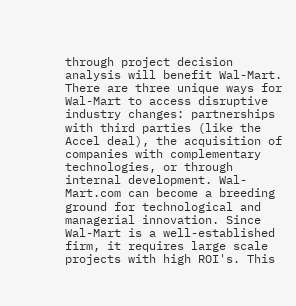through project decision analysis will benefit Wal-Mart.
There are three unique ways for Wal-Mart to access disruptive industry changes: partnerships with third parties (like the Accel deal), the acquisition of companies with complementary technologies, or through internal development. Wal-Mart.com can become a breeding ground for technological and managerial innovation. Since Wal-Mart is a well-established firm, it requires large scale projects with high ROI's. This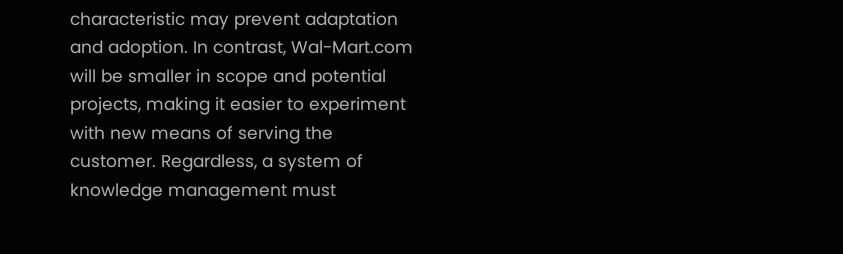characteristic may prevent adaptation and adoption. In contrast, Wal-Mart.com will be smaller in scope and potential projects, making it easier to experiment with new means of serving the customer. Regardless, a system of knowledge management must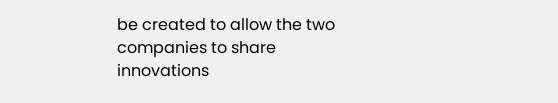be created to allow the two companies to share innovations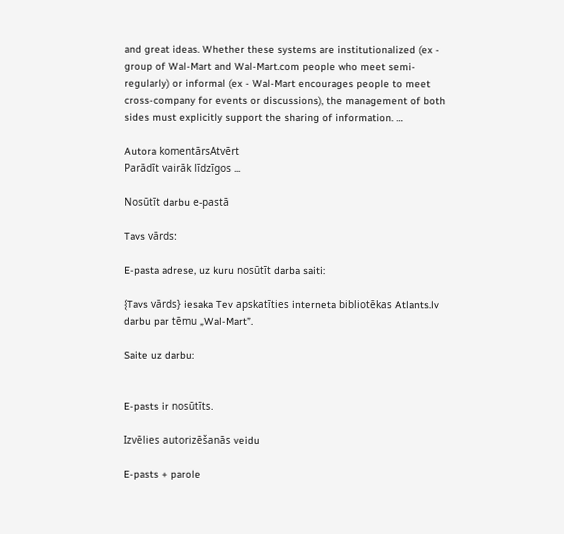and great ideas. Whether these systems are institutionalized (ex - group of Wal-Mart and Wal-Mart.com people who meet semi-regularly) or informal (ex - Wal-Mart encourages people to meet cross-company for events or discussions), the management of both sides must explicitly support the sharing of information. …

Autora komentārsAtvērt
Parādīt vairāk līdzīgos ...

Nosūtīt darbu e-pastā

Tavs vārds:

E-pasta adrese, uz kuru nosūtīt darba saiti:

{Tavs vārds} iesaka Tev apskatīties interneta bibliotēkas Atlants.lv darbu par tēmu „Wal-Mart”.

Saite uz darbu:


E-pasts ir nosūtīts.

Izvēlies autorizēšanās veidu

E-pasts + parole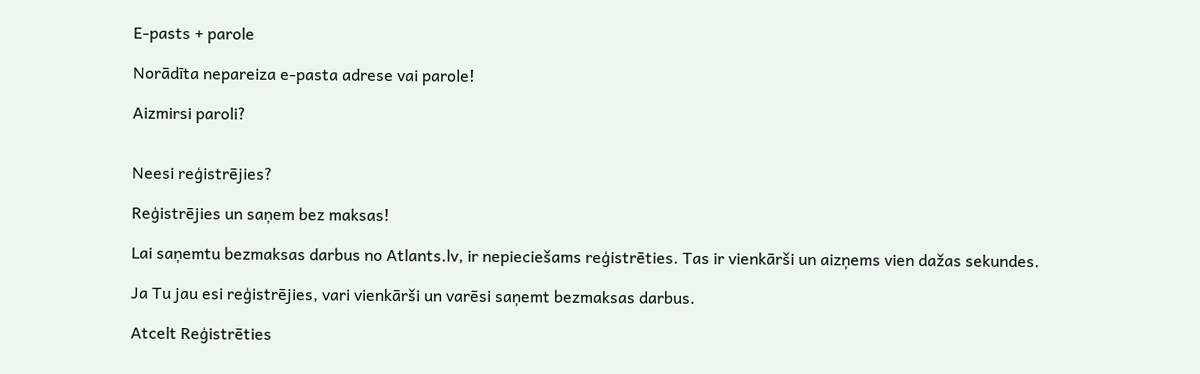E-pasts + parole

Norādīta nepareiza e-pasta adrese vai parole!

Aizmirsi paroli?


Neesi reģistrējies?

Reģistrējies un saņem bez maksas!

Lai saņemtu bezmaksas darbus no Atlants.lv, ir nepieciešams reģistrēties. Tas ir vienkārši un aizņems vien dažas sekundes.

Ja Tu jau esi reģistrējies, vari vienkārši un varēsi saņemt bezmaksas darbus.

Atcelt Reģistrēties